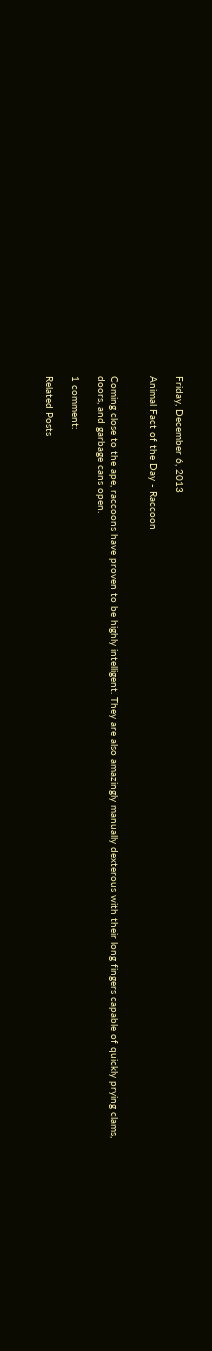Friday, December 6, 2013

Animal Fact of the Day - Raccoon


Coming close to the ape, raccoons have proven to be highly intelligent. They are also amazingly manually dexterous with their long fingers capable of quickly prying clams, doors, and garbage cans open.

1 comment:

Related Posts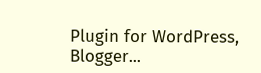Plugin for WordPress, Blogger...